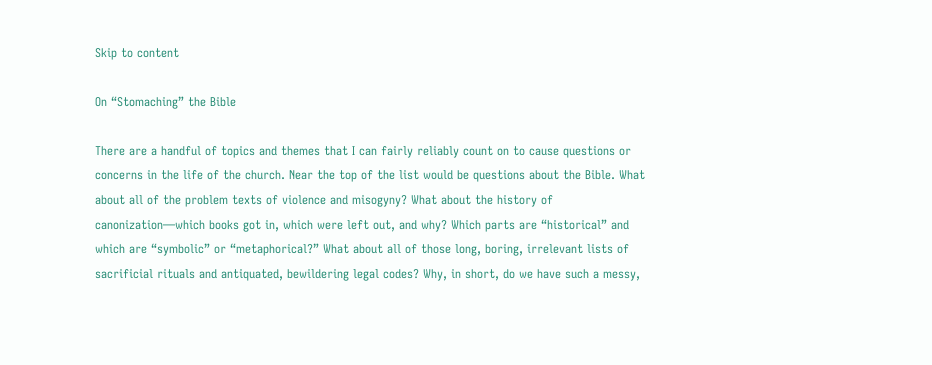Skip to content

On “Stomaching” the Bible

There are a handful of topics and themes that I can fairly reliably count on to cause questions or concerns in the life of the church. Near the top of the list would be questions about the Bible. What about all of the problem texts of violence and misogyny? What about the history of canonization—which books got in, which were left out, and why? Which parts are “historical” and which are “symbolic” or “metaphorical?” What about all of those long, boring, irrelevant lists of sacrificial rituals and antiquated, bewildering legal codes? Why, in short, do we have such a messy,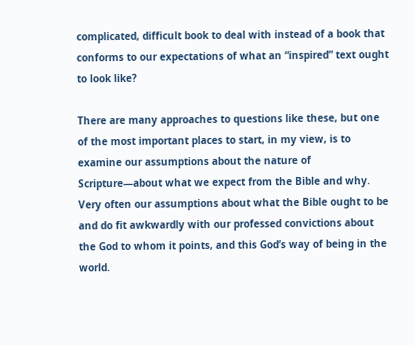complicated, difficult book to deal with instead of a book that conforms to our expectations of what an “inspired” text ought to look like?

There are many approaches to questions like these, but one of the most important places to start, in my view, is to examine our assumptions about the nature of Scripture—about what we expect from the Bible and why. Very often our assumptions about what the Bible ought to be and do fit awkwardly with our professed convictions about the God to whom it points, and this God’s way of being in the world.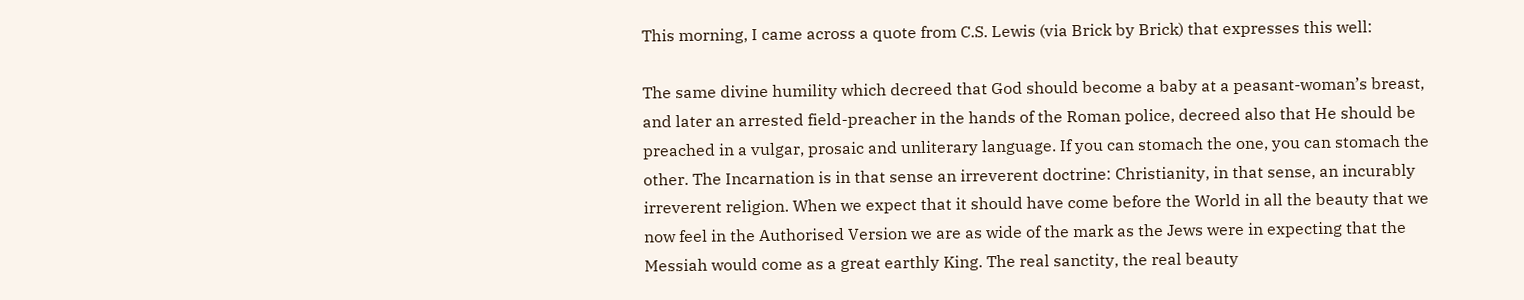This morning, I came across a quote from C.S. Lewis (via Brick by Brick) that expresses this well:

The same divine humility which decreed that God should become a baby at a peasant-woman’s breast, and later an arrested field-preacher in the hands of the Roman police, decreed also that He should be preached in a vulgar, prosaic and unliterary language. If you can stomach the one, you can stomach the other. The Incarnation is in that sense an irreverent doctrine: Christianity, in that sense, an incurably irreverent religion. When we expect that it should have come before the World in all the beauty that we now feel in the Authorised Version we are as wide of the mark as the Jews were in expecting that the Messiah would come as a great earthly King. The real sanctity, the real beauty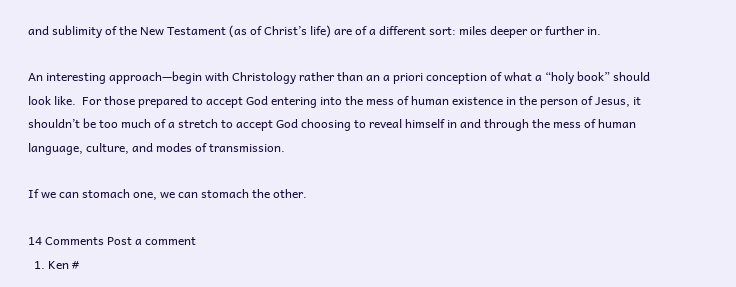and sublimity of the New Testament (as of Christ’s life) are of a different sort: miles deeper or further in.

An interesting approach—begin with Christology rather than an a priori conception of what a “holy book” should look like.  For those prepared to accept God entering into the mess of human existence in the person of Jesus, it shouldn’t be too much of a stretch to accept God choosing to reveal himself in and through the mess of human language, culture, and modes of transmission.

If we can stomach one, we can stomach the other.

14 Comments Post a comment
  1. Ken #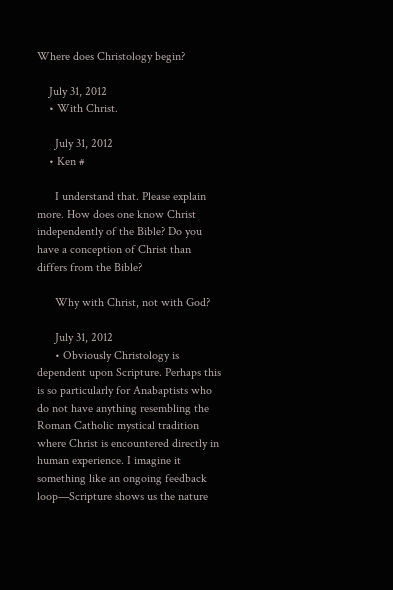Where does Christology begin?

    July 31, 2012
    • With Christ.

      July 31, 2012
    • Ken #

      I understand that. Please explain more. How does one know Christ independently of the Bible? Do you have a conception of Christ than differs from the Bible?

      Why with Christ, not with God?

      July 31, 2012
      • Obviously Christology is dependent upon Scripture. Perhaps this is so particularly for Anabaptists who do not have anything resembling the Roman Catholic mystical tradition where Christ is encountered directly in human experience. I imagine it something like an ongoing feedback loop—Scripture shows us the nature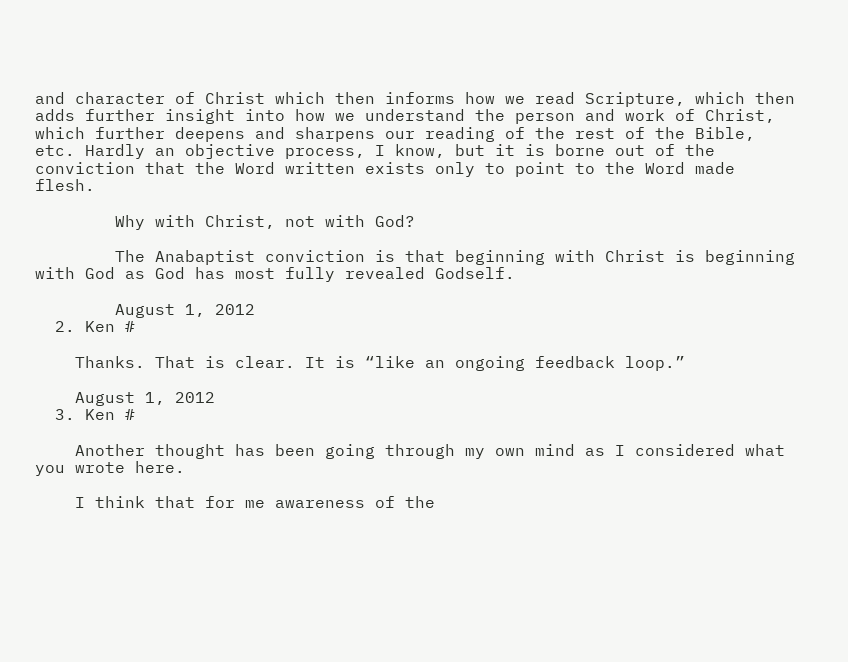and character of Christ which then informs how we read Scripture, which then adds further insight into how we understand the person and work of Christ, which further deepens and sharpens our reading of the rest of the Bible, etc. Hardly an objective process, I know, but it is borne out of the conviction that the Word written exists only to point to the Word made flesh.

        Why with Christ, not with God?

        The Anabaptist conviction is that beginning with Christ is beginning with God as God has most fully revealed Godself.

        August 1, 2012
  2. Ken #

    Thanks. That is clear. It is “like an ongoing feedback loop.”

    August 1, 2012
  3. Ken #

    Another thought has been going through my own mind as I considered what you wrote here.

    I think that for me awareness of the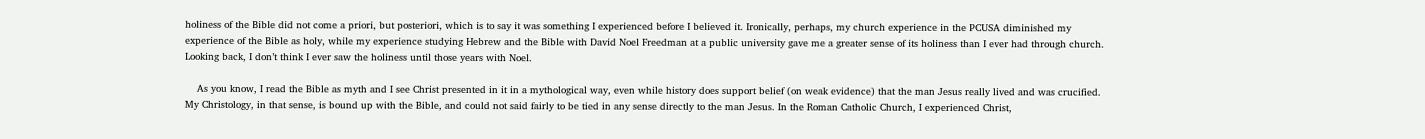holiness of the Bible did not come a priori, but posteriori, which is to say it was something I experienced before I believed it. Ironically, perhaps, my church experience in the PCUSA diminished my experience of the Bible as holy, while my experience studying Hebrew and the Bible with David Noel Freedman at a public university gave me a greater sense of its holiness than I ever had through church. Looking back, I don’t think I ever saw the holiness until those years with Noel.

    As you know, I read the Bible as myth and I see Christ presented in it in a mythological way, even while history does support belief (on weak evidence) that the man Jesus really lived and was crucified. My Christology, in that sense, is bound up with the Bible, and could not said fairly to be tied in any sense directly to the man Jesus. In the Roman Catholic Church, I experienced Christ,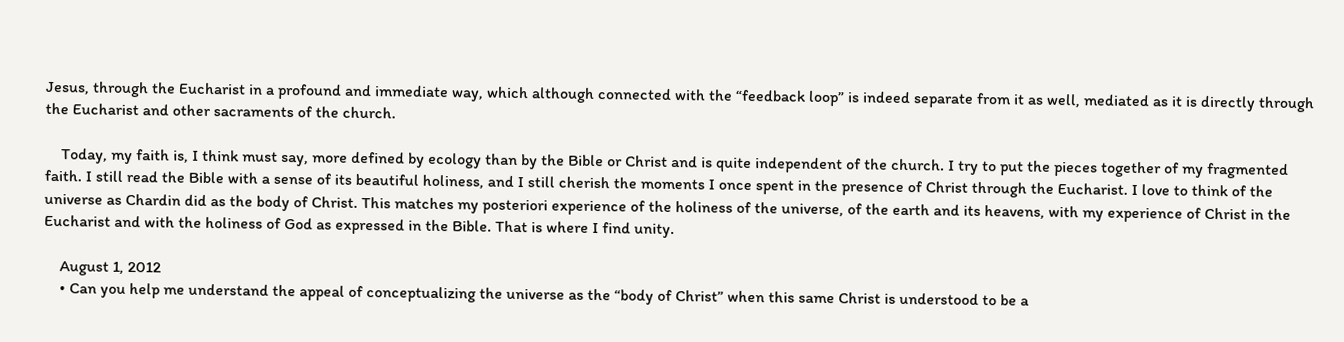Jesus, through the Eucharist in a profound and immediate way, which although connected with the “feedback loop” is indeed separate from it as well, mediated as it is directly through the Eucharist and other sacraments of the church.

    Today, my faith is, I think must say, more defined by ecology than by the Bible or Christ and is quite independent of the church. I try to put the pieces together of my fragmented faith. I still read the Bible with a sense of its beautiful holiness, and I still cherish the moments I once spent in the presence of Christ through the Eucharist. I love to think of the universe as Chardin did as the body of Christ. This matches my posteriori experience of the holiness of the universe, of the earth and its heavens, with my experience of Christ in the Eucharist and with the holiness of God as expressed in the Bible. That is where I find unity.

    August 1, 2012
    • Can you help me understand the appeal of conceptualizing the universe as the “body of Christ” when this same Christ is understood to be a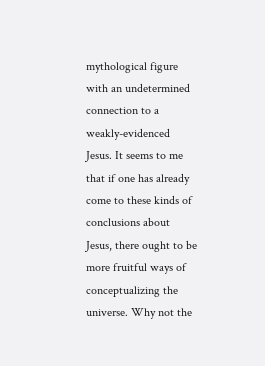mythological figure with an undetermined connection to a weakly-evidenced Jesus. It seems to me that if one has already come to these kinds of conclusions about Jesus, there ought to be more fruitful ways of conceptualizing the universe. Why not the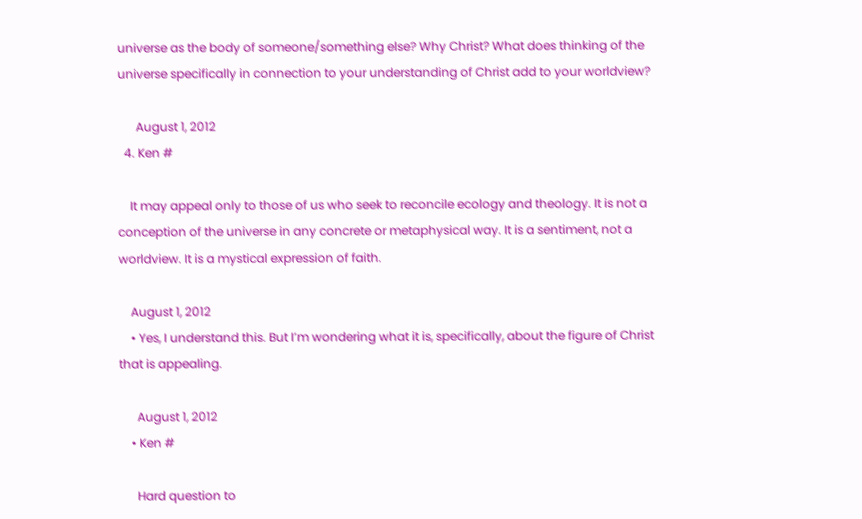universe as the body of someone/something else? Why Christ? What does thinking of the universe specifically in connection to your understanding of Christ add to your worldview?

      August 1, 2012
  4. Ken #

    It may appeal only to those of us who seek to reconcile ecology and theology. It is not a conception of the universe in any concrete or metaphysical way. It is a sentiment, not a worldview. It is a mystical expression of faith.

    August 1, 2012
    • Yes, I understand this. But I’m wondering what it is, specifically, about the figure of Christ that is appealing.

      August 1, 2012
    • Ken #

      Hard question to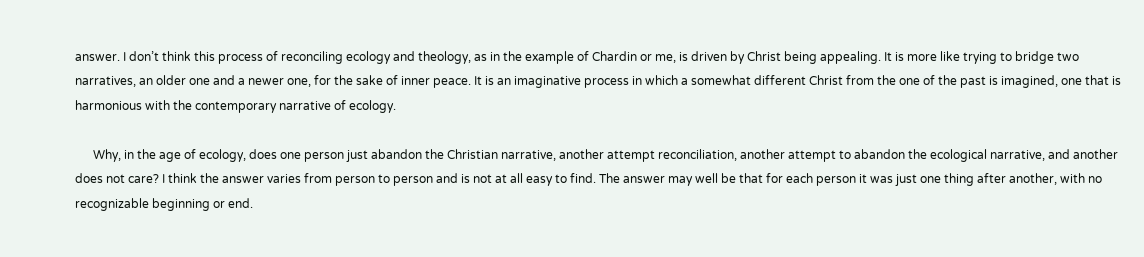answer. I don’t think this process of reconciling ecology and theology, as in the example of Chardin or me, is driven by Christ being appealing. It is more like trying to bridge two narratives, an older one and a newer one, for the sake of inner peace. It is an imaginative process in which a somewhat different Christ from the one of the past is imagined, one that is harmonious with the contemporary narrative of ecology.

      Why, in the age of ecology, does one person just abandon the Christian narrative, another attempt reconciliation, another attempt to abandon the ecological narrative, and another does not care? I think the answer varies from person to person and is not at all easy to find. The answer may well be that for each person it was just one thing after another, with no recognizable beginning or end.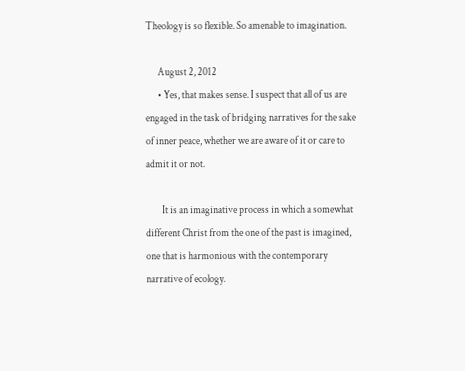Theology is so flexible. So amenable to imagination.

      August 2, 2012
      • Yes, that makes sense. I suspect that all of us are engaged in the task of bridging narratives for the sake of inner peace, whether we are aware of it or care to admit it or not.

        It is an imaginative process in which a somewhat different Christ from the one of the past is imagined, one that is harmonious with the contemporary narrative of ecology.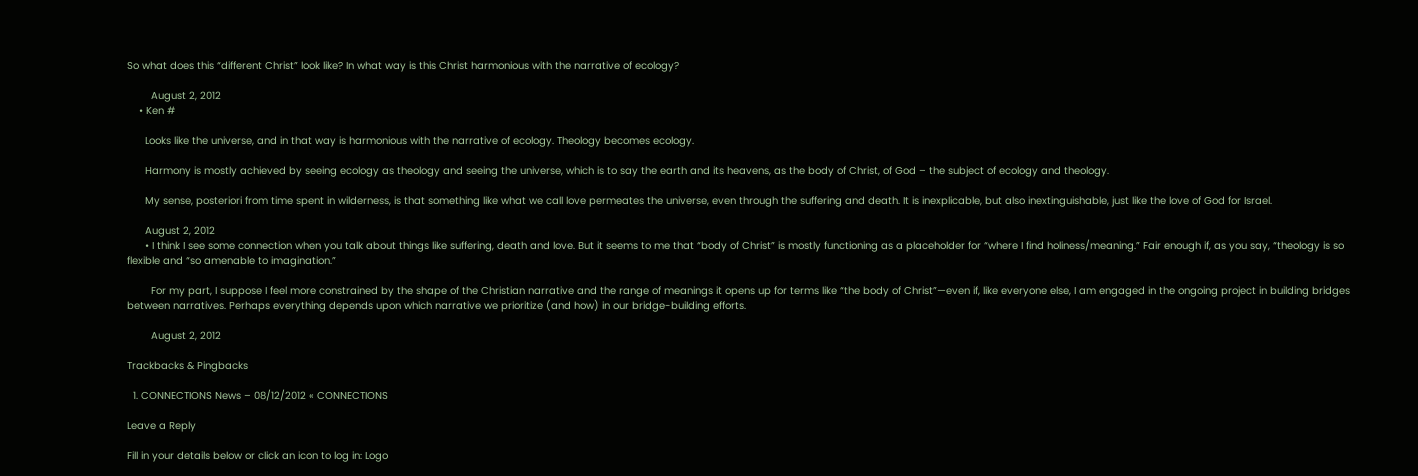So what does this “different Christ” look like? In what way is this Christ harmonious with the narrative of ecology?

        August 2, 2012
    • Ken #

      Looks like the universe, and in that way is harmonious with the narrative of ecology. Theology becomes ecology.

      Harmony is mostly achieved by seeing ecology as theology and seeing the universe, which is to say the earth and its heavens, as the body of Christ, of God – the subject of ecology and theology.

      My sense, posteriori from time spent in wilderness, is that something like what we call love permeates the universe, even through the suffering and death. It is inexplicable, but also inextinguishable, just like the love of God for Israel.

      August 2, 2012
      • I think I see some connection when you talk about things like suffering, death and love. But it seems to me that “body of Christ” is mostly functioning as a placeholder for “where I find holiness/meaning.” Fair enough if, as you say, “theology is so flexible and “so amenable to imagination.”

        For my part, I suppose I feel more constrained by the shape of the Christian narrative and the range of meanings it opens up for terms like “the body of Christ”—even if, like everyone else, I am engaged in the ongoing project in building bridges between narratives. Perhaps everything depends upon which narrative we prioritize (and how) in our bridge-building efforts.

        August 2, 2012

Trackbacks & Pingbacks

  1. CONNECTIONS News – 08/12/2012 « CONNECTIONS

Leave a Reply

Fill in your details below or click an icon to log in: Logo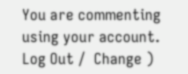You are commenting using your account. Log Out /  Change )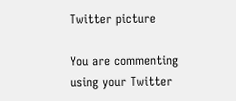Twitter picture

You are commenting using your Twitter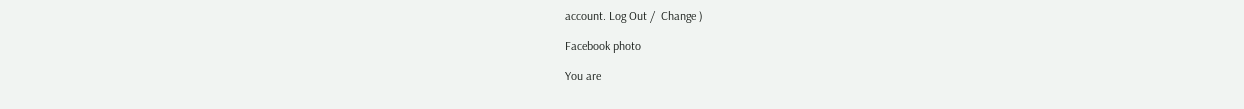account. Log Out /  Change )

Facebook photo

You are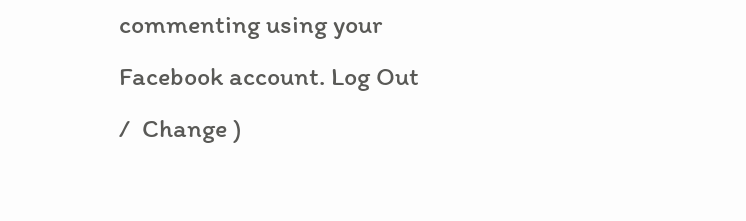commenting using your Facebook account. Log Out /  Change )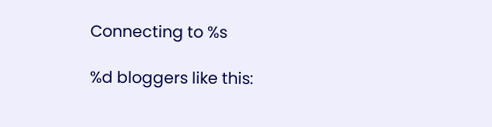Connecting to %s

%d bloggers like this: